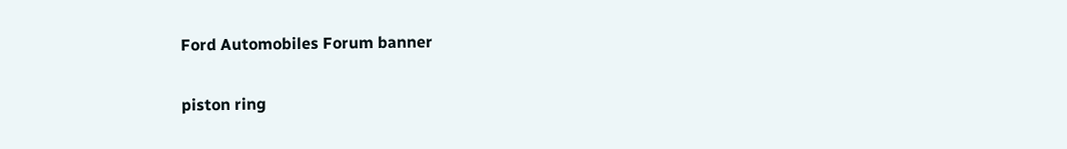Ford Automobiles Forum banner

piston ring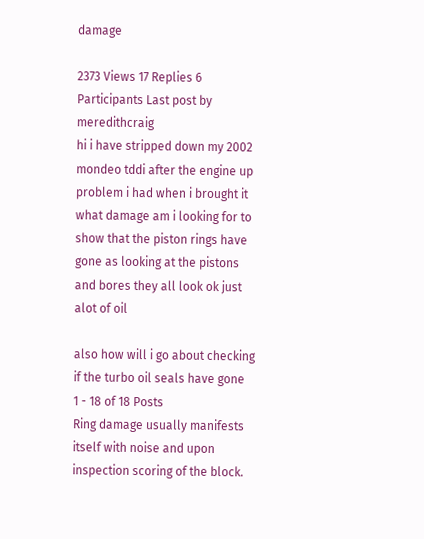damage

2373 Views 17 Replies 6 Participants Last post by  meredithcraig
hi i have stripped down my 2002 mondeo tddi after the engine up problem i had when i brought it what damage am i looking for to show that the piston rings have gone as looking at the pistons and bores they all look ok just alot of oil

also how will i go about checking if the turbo oil seals have gone
1 - 18 of 18 Posts
Ring damage usually manifests itself with noise and upon inspection scoring of the block.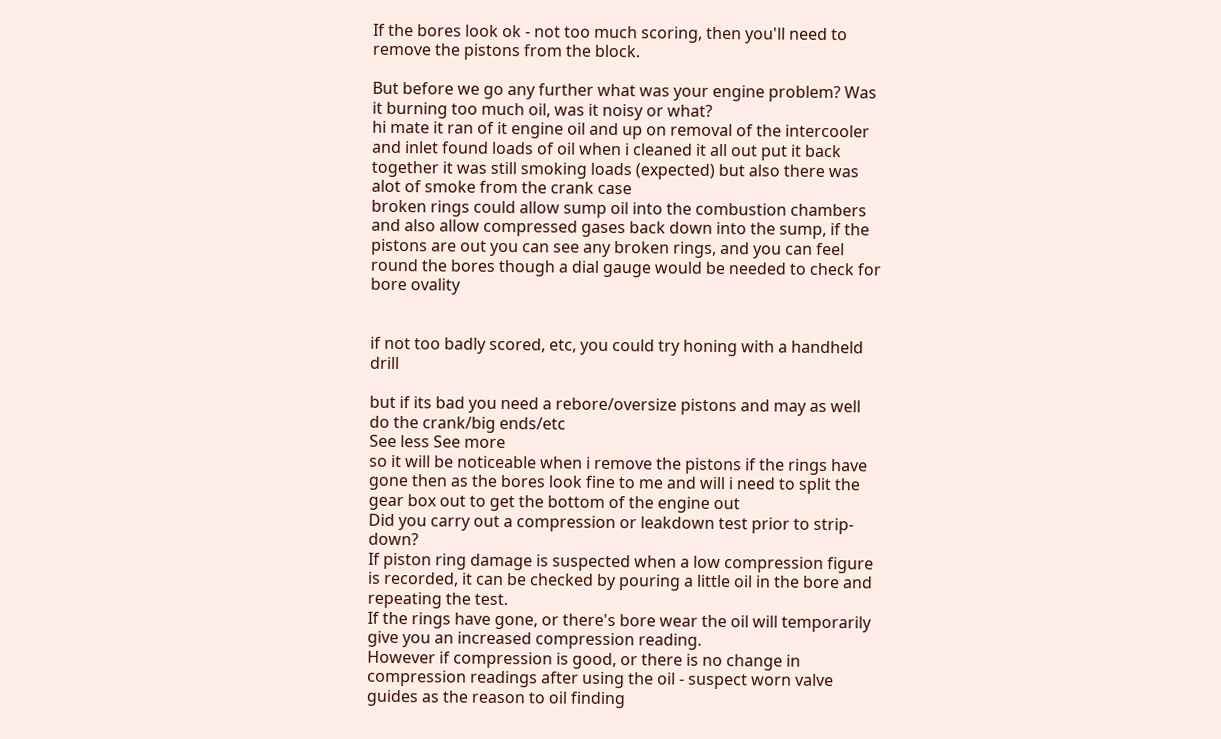If the bores look ok - not too much scoring, then you'll need to remove the pistons from the block.

But before we go any further what was your engine problem? Was it burning too much oil, was it noisy or what?
hi mate it ran of it engine oil and up on removal of the intercooler and inlet found loads of oil when i cleaned it all out put it back together it was still smoking loads (expected) but also there was alot of smoke from the crank case
broken rings could allow sump oil into the combustion chambers and also allow compressed gases back down into the sump, if the pistons are out you can see any broken rings, and you can feel round the bores though a dial gauge would be needed to check for bore ovality


if not too badly scored, etc, you could try honing with a handheld drill

but if its bad you need a rebore/oversize pistons and may as well do the crank/big ends/etc
See less See more
so it will be noticeable when i remove the pistons if the rings have gone then as the bores look fine to me and will i need to split the gear box out to get the bottom of the engine out
Did you carry out a compression or leakdown test prior to strip-down?
If piston ring damage is suspected when a low compression figure is recorded, it can be checked by pouring a little oil in the bore and repeating the test.
If the rings have gone, or there's bore wear the oil will temporarily give you an increased compression reading.
However if compression is good, or there is no change in compression readings after using the oil - suspect worn valve guides as the reason to oil finding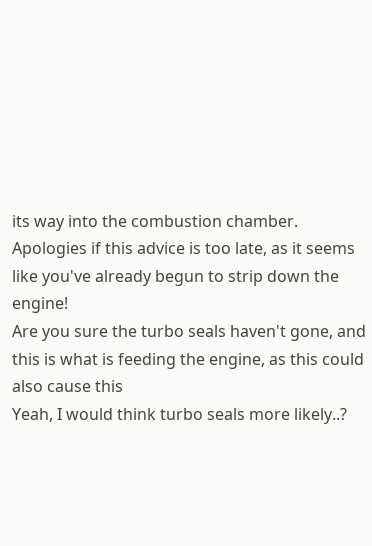its way into the combustion chamber.
Apologies if this advice is too late, as it seems like you've already begun to strip down the engine!
Are you sure the turbo seals haven't gone, and this is what is feeding the engine, as this could also cause this
Yeah, I would think turbo seals more likely..?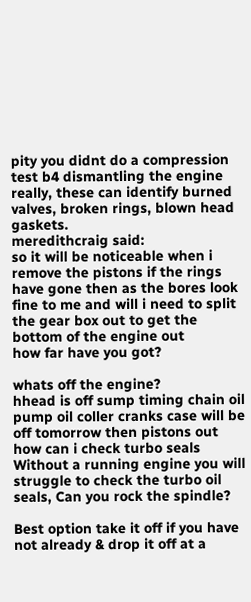pity you didnt do a compression test b4 dismantling the engine really, these can identify burned valves, broken rings, blown head gaskets.
meredithcraig said:
so it will be noticeable when i remove the pistons if the rings have gone then as the bores look fine to me and will i need to split the gear box out to get the bottom of the engine out
how far have you got?

whats off the engine?
hhead is off sump timing chain oil pump oil coller cranks case will be off tomorrow then pistons out how can i check turbo seals
Without a running engine you will struggle to check the turbo oil seals, Can you rock the spindle?

Best option take it off if you have not already & drop it off at a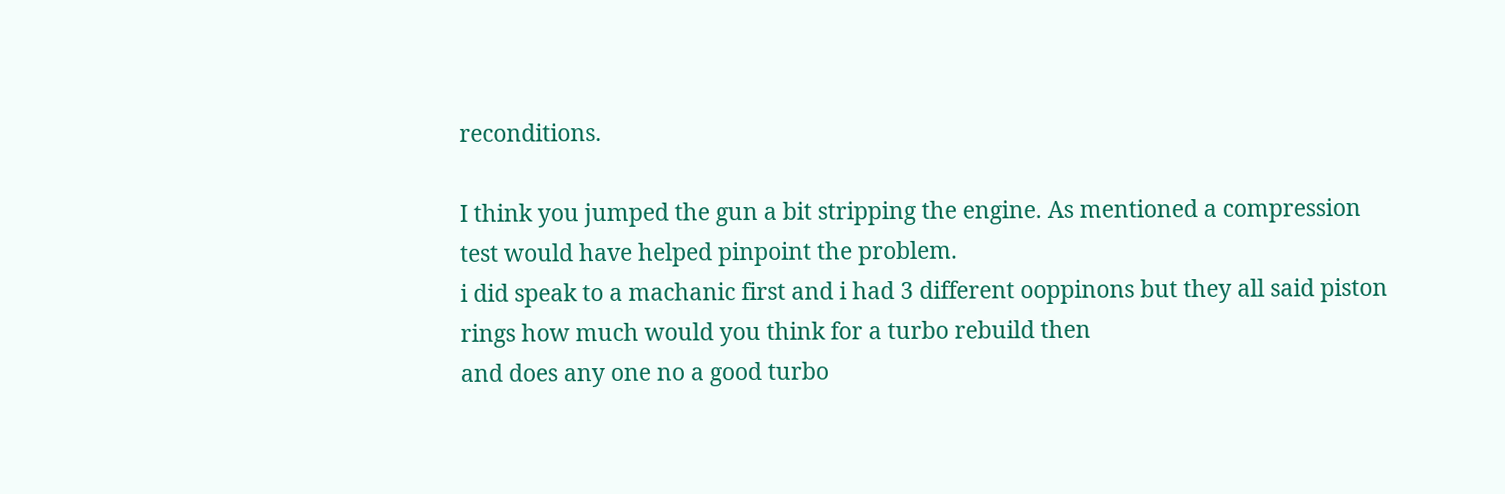reconditions.

I think you jumped the gun a bit stripping the engine. As mentioned a compression test would have helped pinpoint the problem.
i did speak to a machanic first and i had 3 different ooppinons but they all said piston rings how much would you think for a turbo rebuild then
and does any one no a good turbo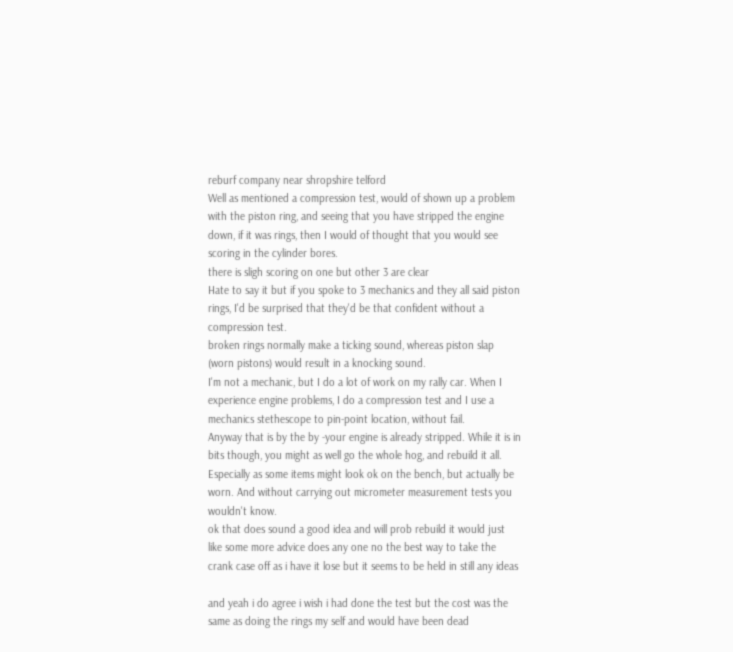reburf company near shropshire telford
Well as mentioned a compression test, would of shown up a problem with the piston ring, and seeing that you have stripped the engine down, if it was rings, then I would of thought that you would see scoring in the cylinder bores.
there is sligh scoring on one but other 3 are clear
Hate to say it but if you spoke to 3 mechanics and they all said piston rings, I'd be surprised that they'd be that confident without a compression test.
broken rings normally make a ticking sound, whereas piston slap (worn pistons) would result in a knocking sound.
I'm not a mechanic, but I do a lot of work on my rally car. When I experience engine problems, I do a compression test and I use a mechanics stethescope to pin-point location, without fail.
Anyway that is by the by -your engine is already stripped. While it is in bits though, you might as well go the whole hog, and rebuild it all. Especially as some items might look ok on the bench, but actually be worn. And without carrying out micrometer measurement tests you wouldn't know.
ok that does sound a good idea and will prob rebuild it would just like some more advice does any one no the best way to take the crank case off as i have it lose but it seems to be held in still any ideas

and yeah i do agree i wish i had done the test but the cost was the same as doing the rings my self and would have been dead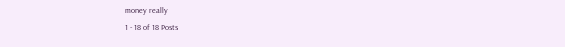money really
1 - 18 of 18 Posts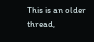This is an older thread,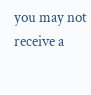you may not receive a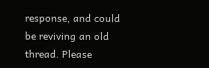response, and could be reviving an old thread. Please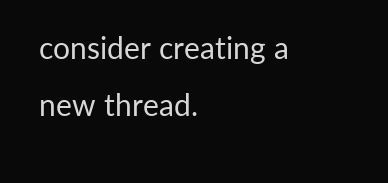consider creating a new thread.